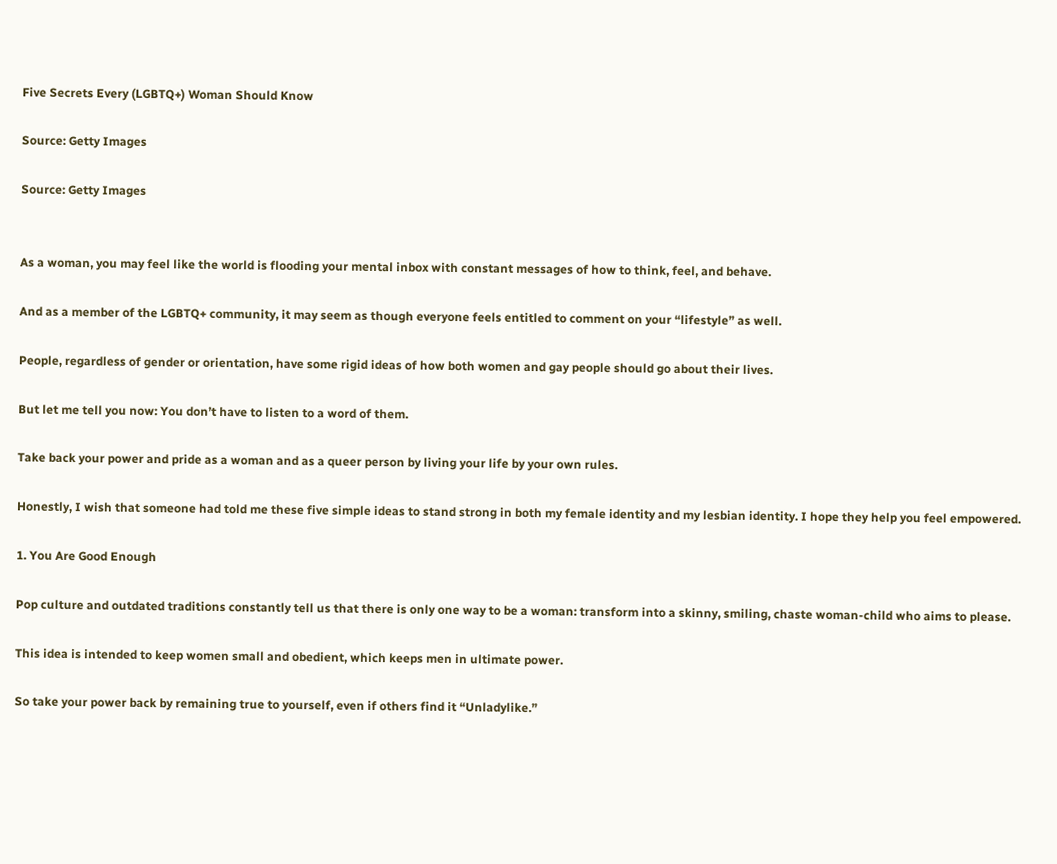Five Secrets Every (LGBTQ+) Woman Should Know

Source: Getty Images

Source: Getty Images


As a woman, you may feel like the world is flooding your mental inbox with constant messages of how to think, feel, and behave.

And as a member of the LGBTQ+ community, it may seem as though everyone feels entitled to comment on your “lifestyle” as well.

People, regardless of gender or orientation, have some rigid ideas of how both women and gay people should go about their lives.

But let me tell you now: You don’t have to listen to a word of them.

Take back your power and pride as a woman and as a queer person by living your life by your own rules.

Honestly, I wish that someone had told me these five simple ideas to stand strong in both my female identity and my lesbian identity. I hope they help you feel empowered.

1. You Are Good Enough

Pop culture and outdated traditions constantly tell us that there is only one way to be a woman: transform into a skinny, smiling, chaste woman-child who aims to please.

This idea is intended to keep women small and obedient, which keeps men in ultimate power.

So take your power back by remaining true to yourself, even if others find it “Unladylike.”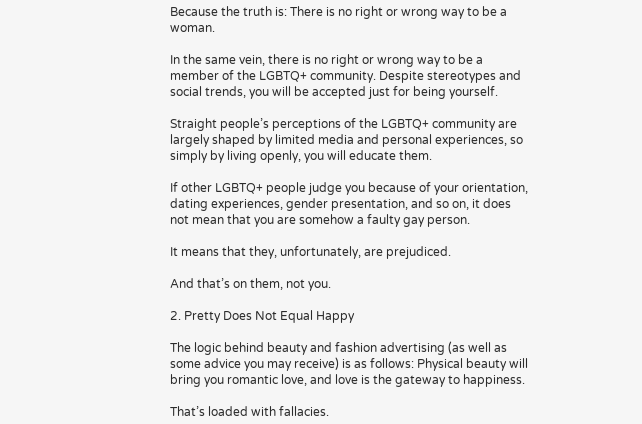Because the truth is: There is no right or wrong way to be a woman.

In the same vein, there is no right or wrong way to be a member of the LGBTQ+ community. Despite stereotypes and social trends, you will be accepted just for being yourself.

Straight people’s perceptions of the LGBTQ+ community are largely shaped by limited media and personal experiences, so simply by living openly, you will educate them.

If other LGBTQ+ people judge you because of your orientation, dating experiences, gender presentation, and so on, it does not mean that you are somehow a faulty gay person.

It means that they, unfortunately, are prejudiced.

And that’s on them, not you.

2. Pretty Does Not Equal Happy

The logic behind beauty and fashion advertising (as well as some advice you may receive) is as follows: Physical beauty will bring you romantic love, and love is the gateway to happiness.

That’s loaded with fallacies.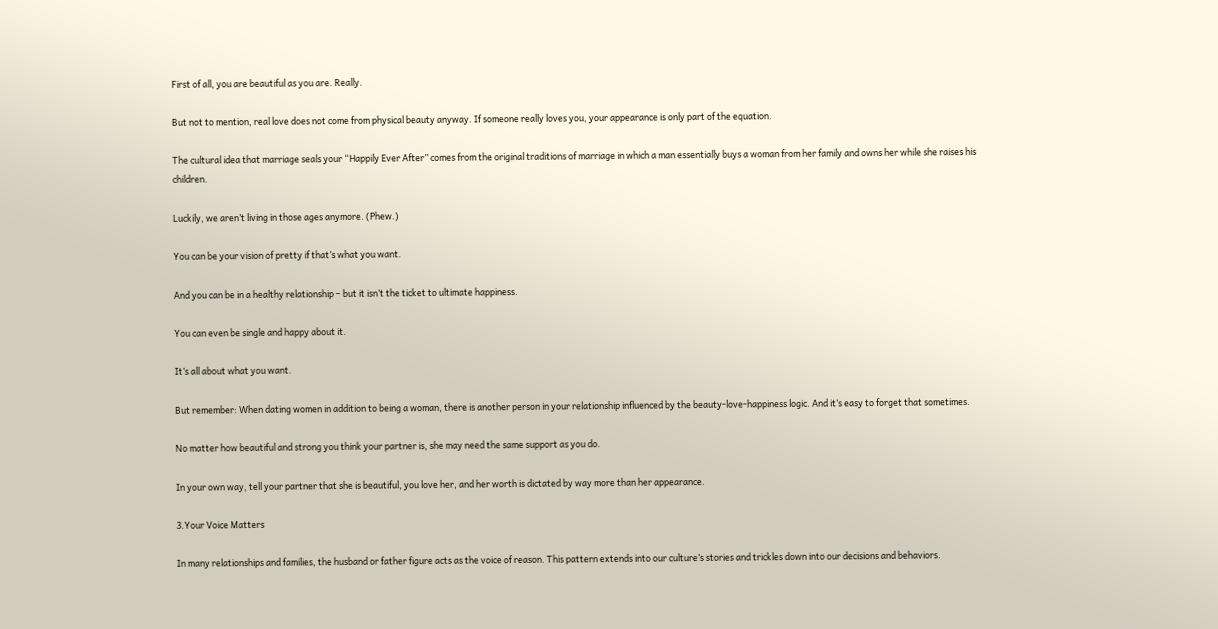First of all, you are beautiful as you are. Really.

But not to mention, real love does not come from physical beauty anyway. If someone really loves you, your appearance is only part of the equation.

The cultural idea that marriage seals your “Happily Ever After” comes from the original traditions of marriage in which a man essentially buys a woman from her family and owns her while she raises his children.

Luckily, we aren’t living in those ages anymore. (Phew.)

You can be your vision of pretty if that’s what you want.

And you can be in a healthy relationship – but it isn’t the ticket to ultimate happiness.

You can even be single and happy about it.

It’s all about what you want.

But remember: When dating women in addition to being a woman, there is another person in your relationship influenced by the beauty-love-happiness logic. And it’s easy to forget that sometimes.

No matter how beautiful and strong you think your partner is, she may need the same support as you do.

In your own way, tell your partner that she is beautiful, you love her, and her worth is dictated by way more than her appearance.

3.Your Voice Matters

In many relationships and families, the husband or father figure acts as the voice of reason. This pattern extends into our culture’s stories and trickles down into our decisions and behaviors.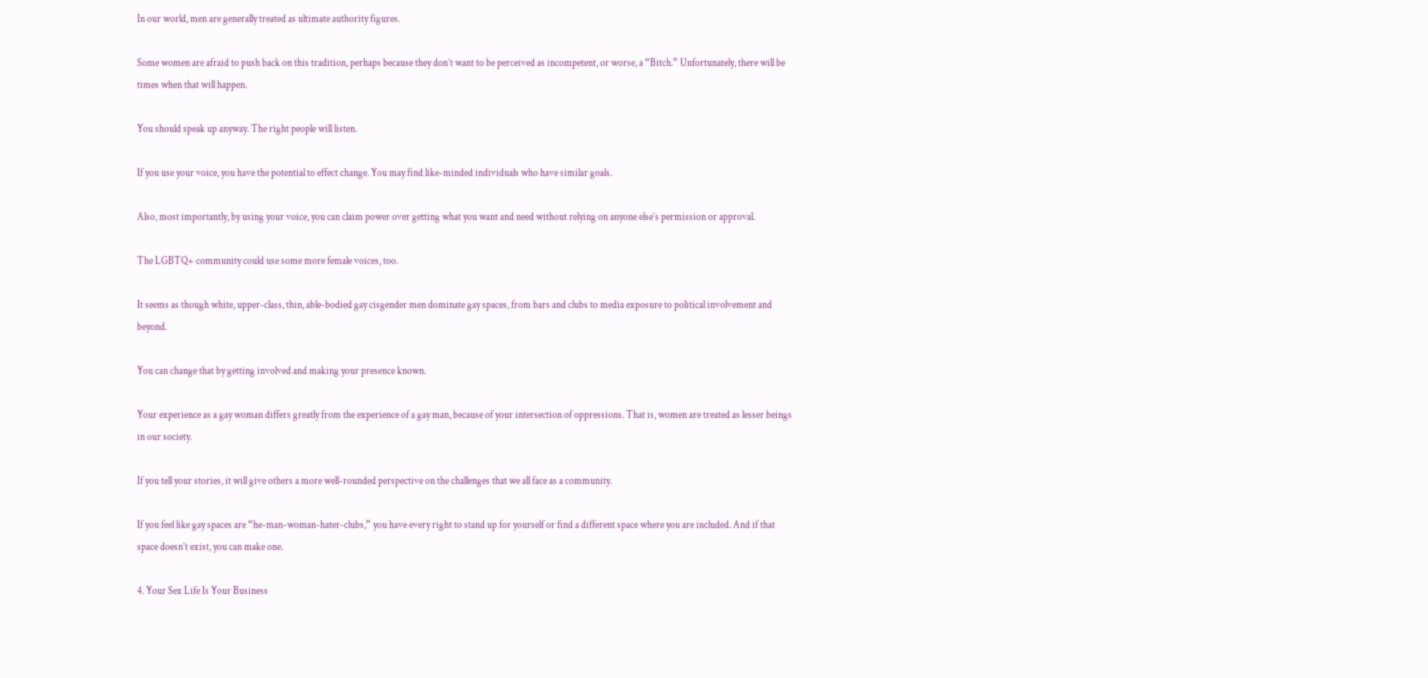In our world, men are generally treated as ultimate authority figures.

Some women are afraid to push back on this tradition, perhaps because they don’t want to be perceived as incompetent, or worse, a “Bitch.” Unfortunately, there will be times when that will happen.

You should speak up anyway. The right people will listen.

If you use your voice, you have the potential to effect change. You may find like-minded individuals who have similar goals.

Also, most importantly, by using your voice, you can claim power over getting what you want and need without relying on anyone else’s permission or approval.

The LGBTQ+ community could use some more female voices, too.

It seems as though white, upper-class, thin, able-bodied gay cisgender men dominate gay spaces, from bars and clubs to media exposure to political involvement and beyond.

You can change that by getting involved and making your presence known.

Your experience as a gay woman differs greatly from the experience of a gay man, because of your intersection of oppressions. That is, women are treated as lesser beings in our society.

If you tell your stories, it will give others a more well-rounded perspective on the challenges that we all face as a community.

If you feel like gay spaces are “he-man-woman-hater-clubs,” you have every right to stand up for yourself or find a different space where you are included. And if that space doesn’t exist, you can make one.

4. Your Sex Life Is Your Business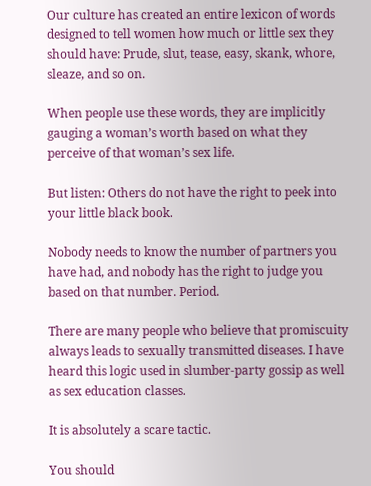Our culture has created an entire lexicon of words designed to tell women how much or little sex they should have: Prude, slut, tease, easy, skank, whore, sleaze, and so on.

When people use these words, they are implicitly gauging a woman’s worth based on what they perceive of that woman’s sex life.

But listen: Others do not have the right to peek into your little black book.

Nobody needs to know the number of partners you have had, and nobody has the right to judge you based on that number. Period.

There are many people who believe that promiscuity always leads to sexually transmitted diseases. I have heard this logic used in slumber-party gossip as well as sex education classes.

It is absolutely a scare tactic.

You should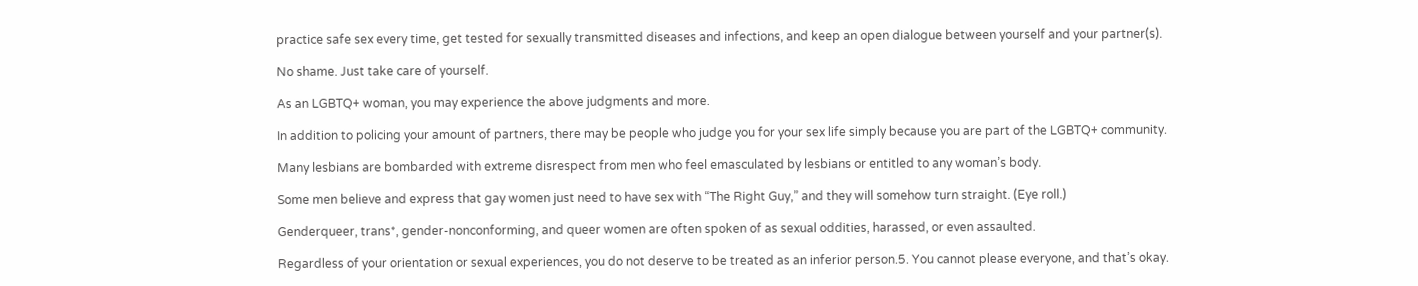practice safe sex every time, get tested for sexually transmitted diseases and infections, and keep an open dialogue between yourself and your partner(s).

No shame. Just take care of yourself.

As an LGBTQ+ woman, you may experience the above judgments and more.

In addition to policing your amount of partners, there may be people who judge you for your sex life simply because you are part of the LGBTQ+ community.

Many lesbians are bombarded with extreme disrespect from men who feel emasculated by lesbians or entitled to any woman’s body.

Some men believe and express that gay women just need to have sex with “The Right Guy,” and they will somehow turn straight. (Eye roll.)

Genderqueer, trans*, gender-nonconforming, and queer women are often spoken of as sexual oddities, harassed, or even assaulted.

Regardless of your orientation or sexual experiences, you do not deserve to be treated as an inferior person.5. You cannot please everyone, and that’s okay.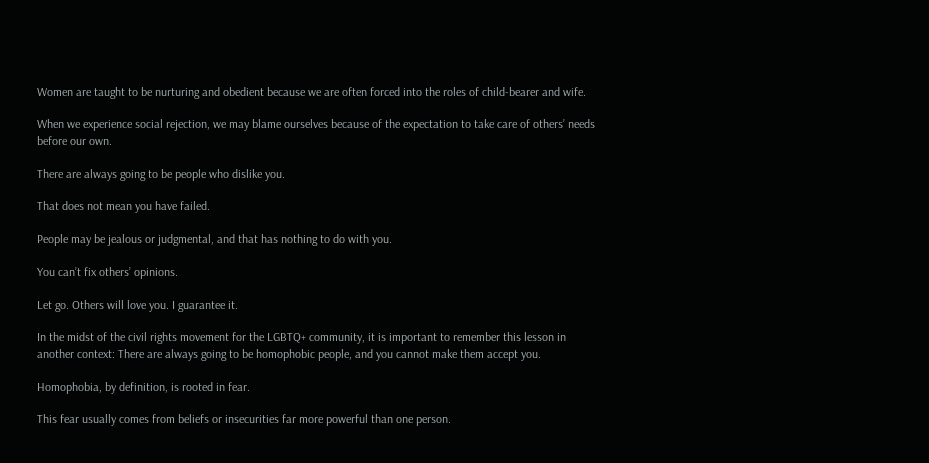Women are taught to be nurturing and obedient because we are often forced into the roles of child-bearer and wife.

When we experience social rejection, we may blame ourselves because of the expectation to take care of others’ needs before our own.

There are always going to be people who dislike you.

That does not mean you have failed.

People may be jealous or judgmental, and that has nothing to do with you.

You can’t fix others’ opinions.

Let go. Others will love you. I guarantee it.

In the midst of the civil rights movement for the LGBTQ+ community, it is important to remember this lesson in another context: There are always going to be homophobic people, and you cannot make them accept you.

Homophobia, by definition, is rooted in fear.

This fear usually comes from beliefs or insecurities far more powerful than one person.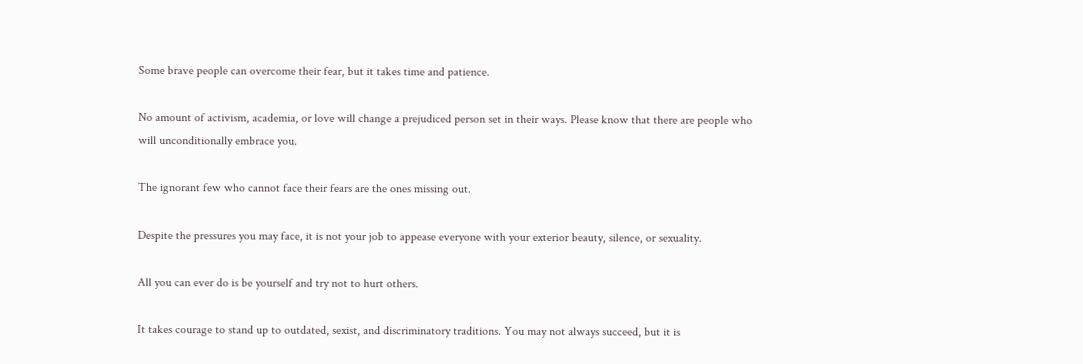Some brave people can overcome their fear, but it takes time and patience.

No amount of activism, academia, or love will change a prejudiced person set in their ways. Please know that there are people who will unconditionally embrace you.

The ignorant few who cannot face their fears are the ones missing out.

Despite the pressures you may face, it is not your job to appease everyone with your exterior beauty, silence, or sexuality.

All you can ever do is be yourself and try not to hurt others.

It takes courage to stand up to outdated, sexist, and discriminatory traditions. You may not always succeed, but it is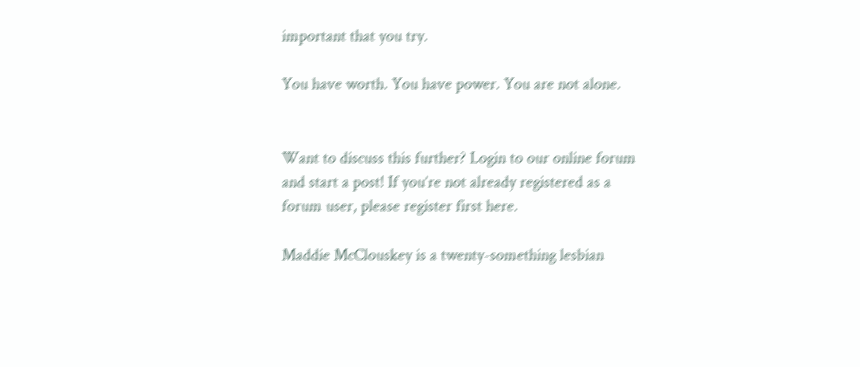important that you try.

You have worth. You have power. You are not alone.


Want to discuss this further? Login to our online forum and start a post! If you’re not already registered as a forum user, please register first here.

Maddie McClouskey is a twenty-something lesbian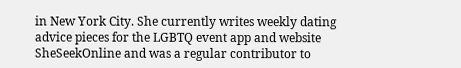in New York City. She currently writes weekly dating advice pieces for the LGBTQ event app and website SheSeekOnline and was a regular contributor to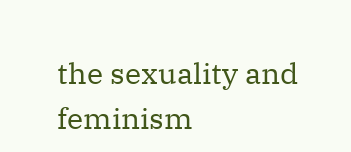the sexuality and feminism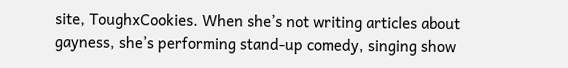site, ToughxCookies. When she’s not writing articles about gayness, she’s performing stand-up comedy, singing show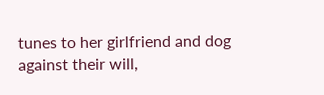tunes to her girlfriend and dog against their will,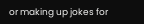or making up jokes for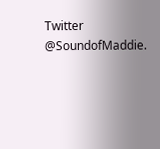Twitter @SoundofMaddie.